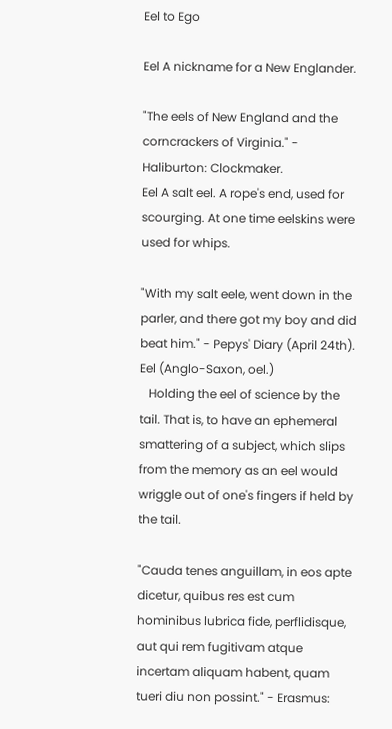Eel to Ego

Eel A nickname for a New Englander.

"The eels of New England and the corncrackers of Virginia." - Haliburton: Clockmaker.
Eel A salt eel. A rope's end, used for scourging. At one time eelskins were used for whips.

"With my salt eele, went down in the parler, and there got my boy and did beat him." - Pepys' Diary (April 24th).
Eel (Anglo-Saxon, oel.)
   Holding the eel of science by the tail. That is, to have an ephemeral smattering of a subject, which slips from the memory as an eel would wriggle out of one's fingers if held by the tail.

"Cauda tenes anguillam, in eos apte dicetur, quibus res est cum hominibus lubrica fide, perflidisque, aut qui rem fugitivam atque incertam aliquam habent, quam tueri diu non possint." - Erasmus: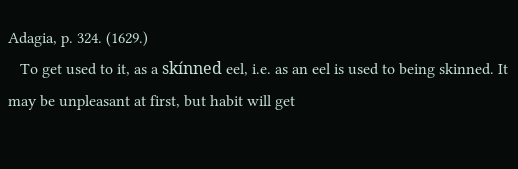Adagia, p. 324. (1629.)
   To get used to it, as a skínned eel, i.e. as an eel is used to being skinned. It may be unpleasant at first, but habit will get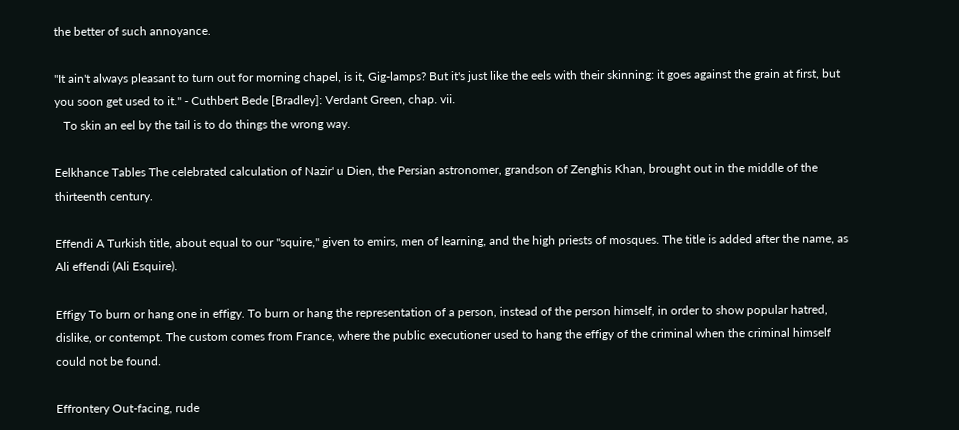the better of such annoyance.

"It ain't always pleasant to turn out for morning chapel, is it, Gig-lamps? But it's just like the eels with their skinning: it goes against the grain at first, but you soon get used to it." - Cuthbert Bede [Bradley]: Verdant Green, chap. vii.
   To skin an eel by the tail is to do things the wrong way.

Eelkhance Tables The celebrated calculation of Nazir' u Dien, the Persian astronomer, grandson of Zenghis Khan, brought out in the middle of the thirteenth century.

Effendi A Turkish title, about equal to our "squire," given to emirs, men of learning, and the high priests of mosques. The title is added after the name, as Ali effendi (Ali Esquire).

Effigy To burn or hang one in effigy. To burn or hang the representation of a person, instead of the person himself, in order to show popular hatred, dislike, or contempt. The custom comes from France, where the public executioner used to hang the effigy of the criminal when the criminal himself could not be found.

Effrontery Out-facing, rude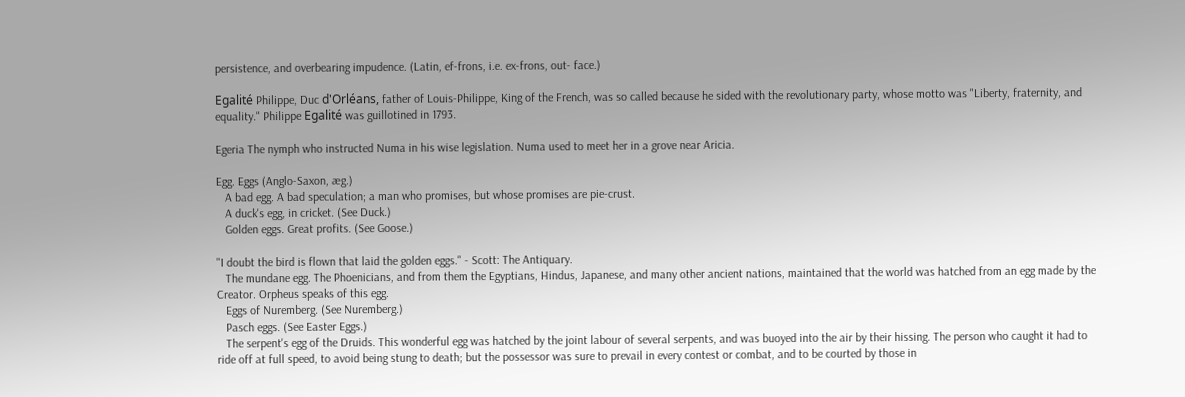persistence, and overbearing impudence. (Latin, ef-frons, i.e. ex-frons, out- face.)

Egalité Philippe, Duc d'Orléans, father of Louis-Philippe, King of the French, was so called because he sided with the revolutionary party, whose motto was "Liberty, fraternity, and equality." Philippe Egalité was guillotined in 1793.

Egeria The nymph who instructed Numa in his wise legislation. Numa used to meet her in a grove near Aricia.

Egg. Eggs (Anglo-Saxon, æg.)
   A bad egg. A bad speculation; a man who promises, but whose promises are pie-crust.
   A duck's egg, in cricket. (See Duck.)
   Golden eggs. Great profits. (See Goose.)

"I doubt the bird is flown that laid the golden eggs." - Scott: The Antiquary.
   The mundane egg. The Phoenicians, and from them the Egyptians, Hindus, Japanese, and many other ancient nations, maintained that the world was hatched from an egg made by the Creator. Orpheus speaks of this egg.
   Eggs of Nuremberg. (See Nuremberg.)
   Pasch eggs. (See Easter Eggs.)
   The serpent's egg of the Druids. This wonderful egg was hatched by the joint labour of several serpents, and was buoyed into the air by their hissing. The person who caught it had to ride off at full speed, to avoid being stung to death; but the possessor was sure to prevail in every contest or combat, and to be courted by those in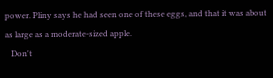power. Pliny says he had seen one of these eggs, and that it was about as large as a moderate-sized apple.
   Don't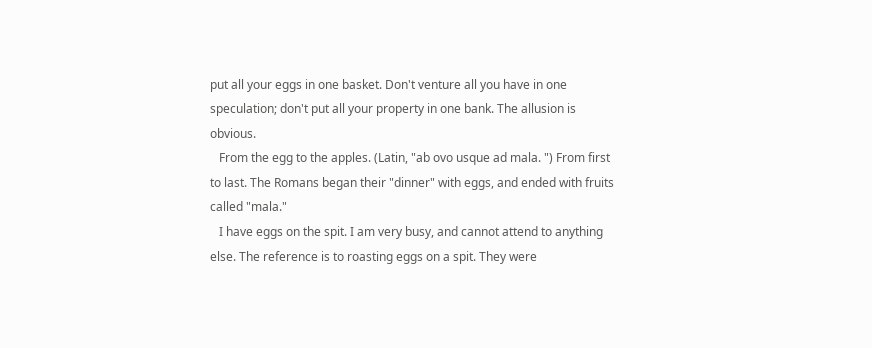put all your eggs in one basket. Don't venture all you have in one speculation; don't put all your property in one bank. The allusion is obvious.
   From the egg to the apples. (Latin, "ab ovo usque ad mala. ") From first to last. The Romans began their "dinner" with eggs, and ended with fruits called "mala."
   I have eggs on the spit. I am very busy, and cannot attend to anything else. The reference is to roasting eggs on a spit. They were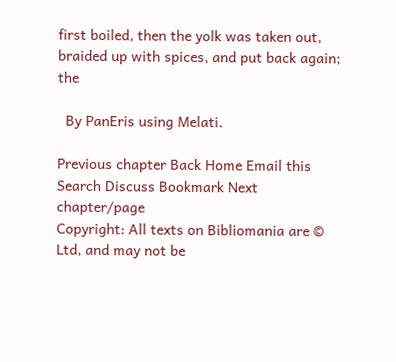first boiled, then the yolk was taken out, braided up with spices, and put back again; the

  By PanEris using Melati.

Previous chapter Back Home Email this Search Discuss Bookmark Next chapter/page
Copyright: All texts on Bibliomania are © Ltd, and may not be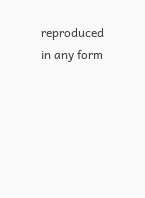reproduced in any form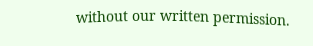without our written permission.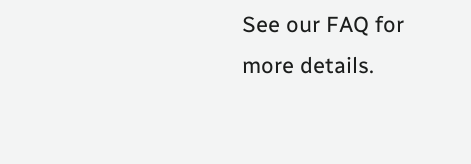See our FAQ for more details.